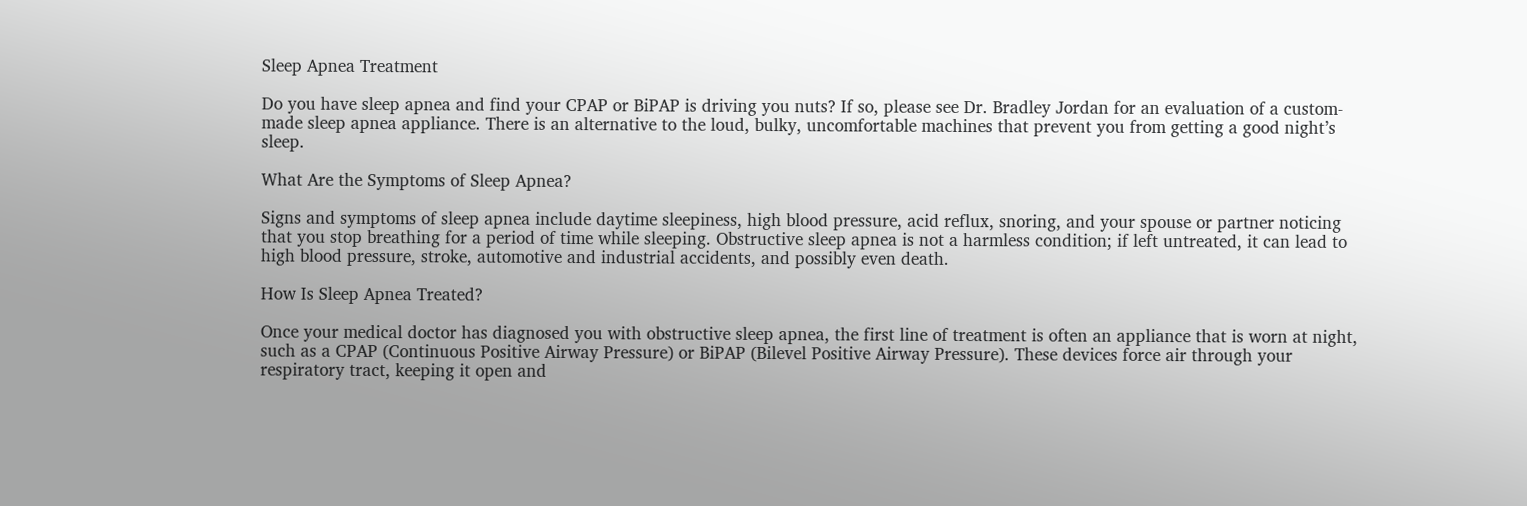Sleep Apnea Treatment

Do you have sleep apnea and find your CPAP or BiPAP is driving you nuts? If so, please see Dr. Bradley Jordan for an evaluation of a custom-made sleep apnea appliance. There is an alternative to the loud, bulky, uncomfortable machines that prevent you from getting a good night’s sleep.

What Are the Symptoms of Sleep Apnea?

Signs and symptoms of sleep apnea include daytime sleepiness, high blood pressure, acid reflux, snoring, and your spouse or partner noticing that you stop breathing for a period of time while sleeping. Obstructive sleep apnea is not a harmless condition; if left untreated, it can lead to high blood pressure, stroke, automotive and industrial accidents, and possibly even death.

How Is Sleep Apnea Treated?

Once your medical doctor has diagnosed you with obstructive sleep apnea, the first line of treatment is often an appliance that is worn at night, such as a CPAP (Continuous Positive Airway Pressure) or BiPAP (Bilevel Positive Airway Pressure). These devices force air through your respiratory tract, keeping it open and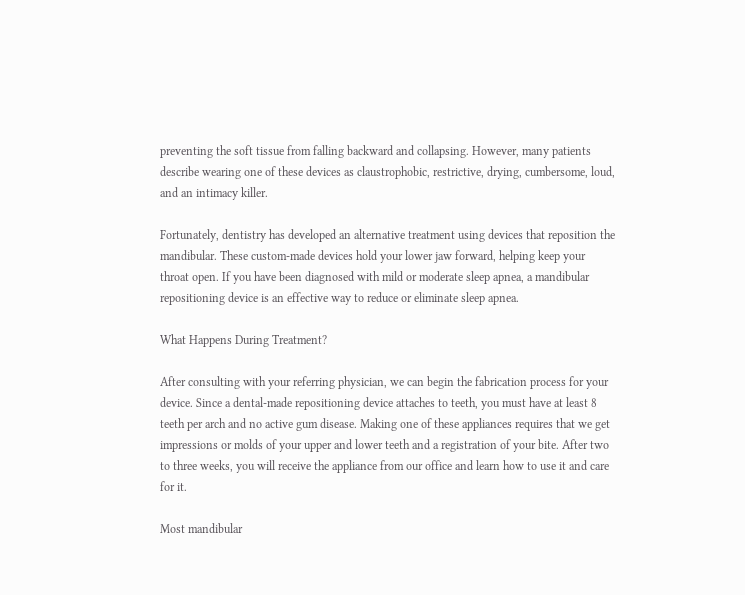preventing the soft tissue from falling backward and collapsing. However, many patients describe wearing one of these devices as claustrophobic, restrictive, drying, cumbersome, loud, and an intimacy killer.

Fortunately, dentistry has developed an alternative treatment using devices that reposition the mandibular. These custom-made devices hold your lower jaw forward, helping keep your throat open. If you have been diagnosed with mild or moderate sleep apnea, a mandibular repositioning device is an effective way to reduce or eliminate sleep apnea.

What Happens During Treatment?

After consulting with your referring physician, we can begin the fabrication process for your device. Since a dental-made repositioning device attaches to teeth, you must have at least 8 teeth per arch and no active gum disease. Making one of these appliances requires that we get impressions or molds of your upper and lower teeth and a registration of your bite. After two to three weeks, you will receive the appliance from our office and learn how to use it and care for it.

Most mandibular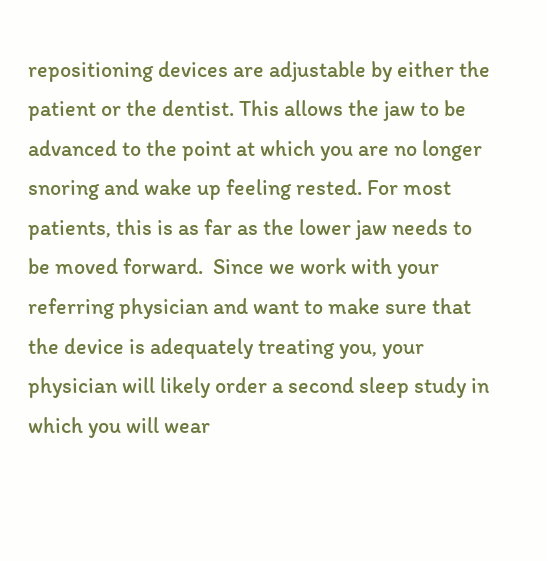repositioning devices are adjustable by either the patient or the dentist. This allows the jaw to be advanced to the point at which you are no longer snoring and wake up feeling rested. For most patients, this is as far as the lower jaw needs to be moved forward.  Since we work with your referring physician and want to make sure that the device is adequately treating you, your physician will likely order a second sleep study in which you will wear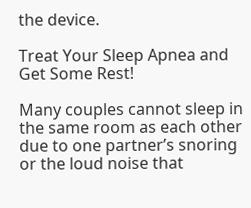the device.

Treat Your Sleep Apnea and Get Some Rest!

Many couples cannot sleep in the same room as each other due to one partner’s snoring or the loud noise that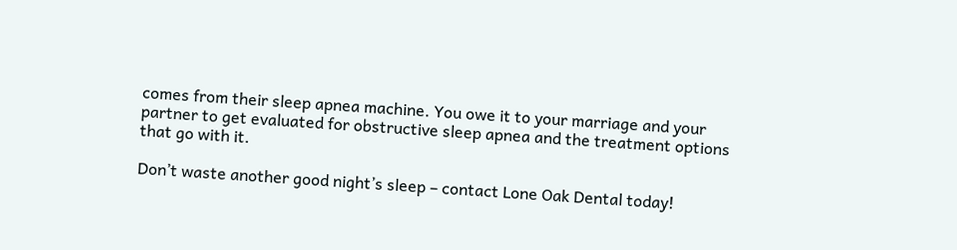comes from their sleep apnea machine. You owe it to your marriage and your partner to get evaluated for obstructive sleep apnea and the treatment options that go with it.

Don’t waste another good night’s sleep – contact Lone Oak Dental today!